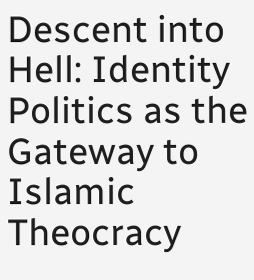Descent into Hell: Identity Politics as the Gateway to Islamic Theocracy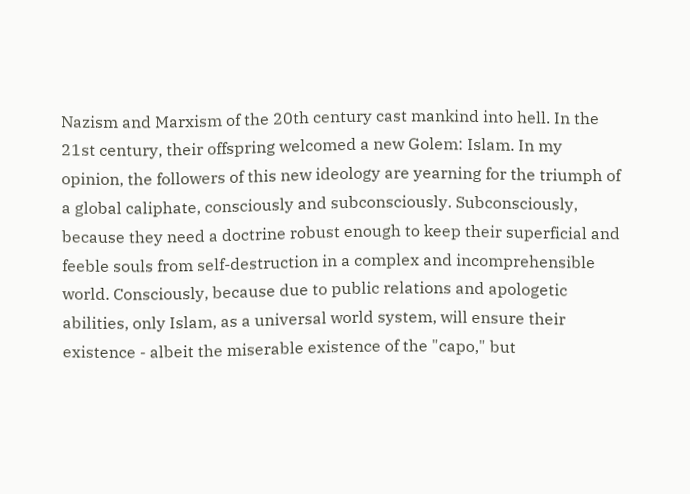Nazism and Marxism of the 20th century cast mankind into hell. In the 21st century, their offspring welcomed a new Golem: Islam. In my opinion, the followers of this new ideology are yearning for the triumph of a global caliphate, consciously and subconsciously. Subconsciously, because they need a doctrine robust enough to keep their superficial and feeble souls from self-destruction in a complex and incomprehensible world. Consciously, because due to public relations and apologetic abilities, only Islam, as a universal world system, will ensure their existence - albeit the miserable existence of the "capo," but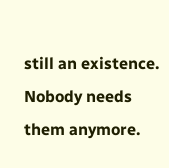still an existence. Nobody needs them anymore.